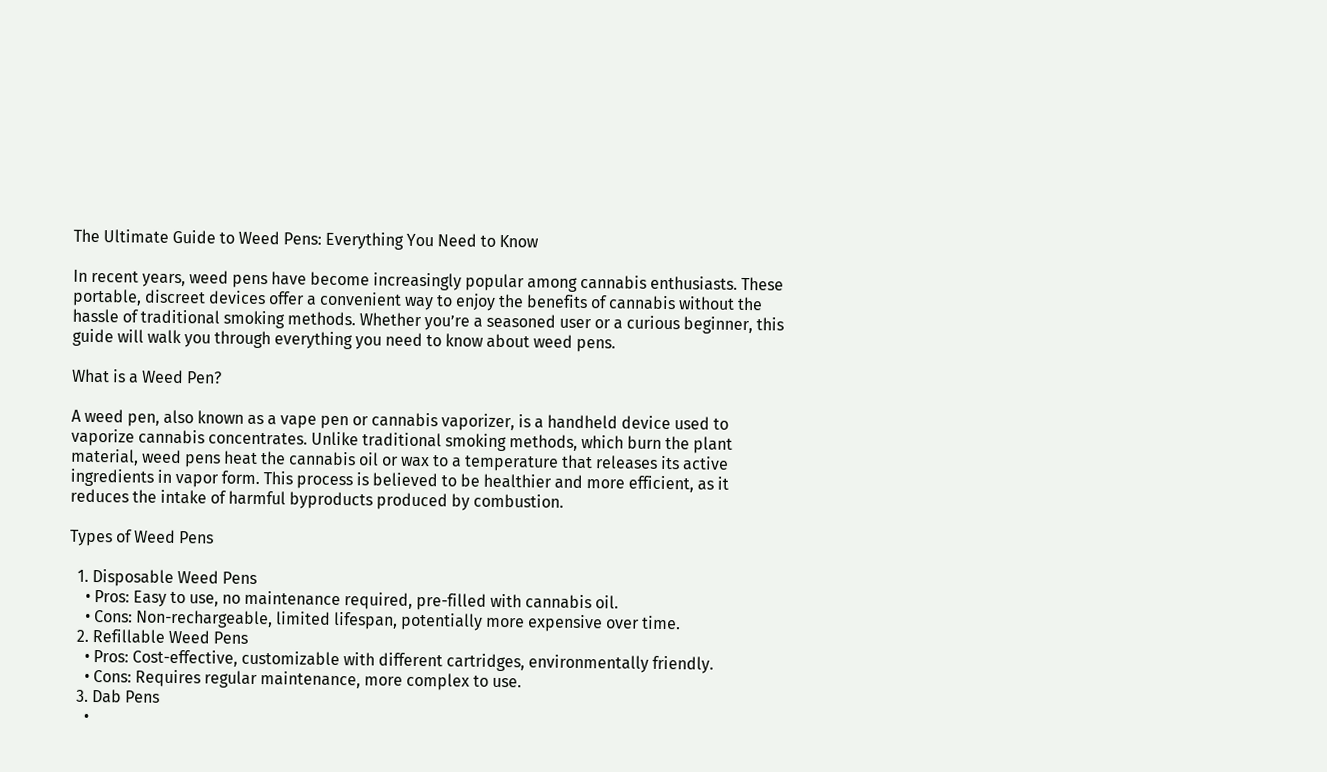The Ultimate Guide to Weed Pens: Everything You Need to Know

In recent years, weed pens have become increasingly popular among cannabis enthusiasts. These portable, discreet devices offer a convenient way to enjoy the benefits of cannabis without the hassle of traditional smoking methods. Whether you’re a seasoned user or a curious beginner, this guide will walk you through everything you need to know about weed pens.

What is a Weed Pen?

A weed pen, also known as a vape pen or cannabis vaporizer, is a handheld device used to vaporize cannabis concentrates. Unlike traditional smoking methods, which burn the plant material, weed pens heat the cannabis oil or wax to a temperature that releases its active ingredients in vapor form. This process is believed to be healthier and more efficient, as it reduces the intake of harmful byproducts produced by combustion.

Types of Weed Pens

  1. Disposable Weed Pens
    • Pros: Easy to use, no maintenance required, pre-filled with cannabis oil.
    • Cons: Non-rechargeable, limited lifespan, potentially more expensive over time.
  2. Refillable Weed Pens
    • Pros: Cost-effective, customizable with different cartridges, environmentally friendly.
    • Cons: Requires regular maintenance, more complex to use.
  3. Dab Pens
    •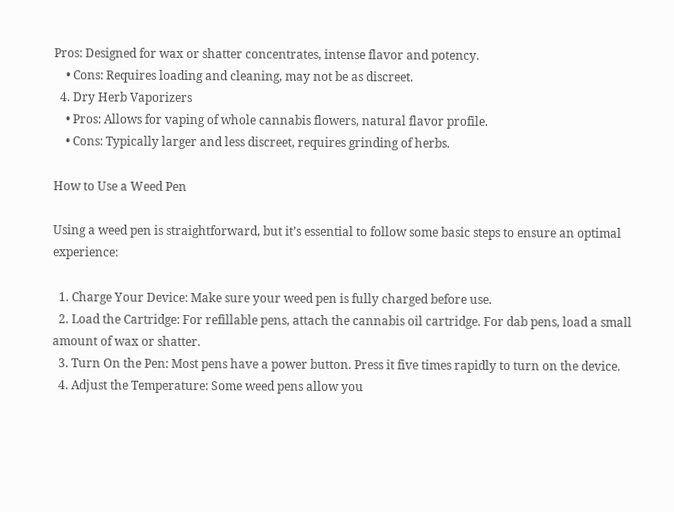Pros: Designed for wax or shatter concentrates, intense flavor and potency.
    • Cons: Requires loading and cleaning, may not be as discreet.
  4. Dry Herb Vaporizers
    • Pros: Allows for vaping of whole cannabis flowers, natural flavor profile.
    • Cons: Typically larger and less discreet, requires grinding of herbs.

How to Use a Weed Pen

Using a weed pen is straightforward, but it’s essential to follow some basic steps to ensure an optimal experience:

  1. Charge Your Device: Make sure your weed pen is fully charged before use.
  2. Load the Cartridge: For refillable pens, attach the cannabis oil cartridge. For dab pens, load a small amount of wax or shatter.
  3. Turn On the Pen: Most pens have a power button. Press it five times rapidly to turn on the device.
  4. Adjust the Temperature: Some weed pens allow you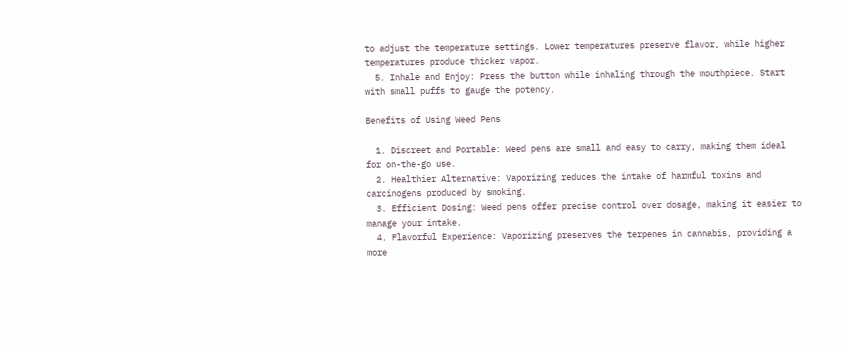to adjust the temperature settings. Lower temperatures preserve flavor, while higher temperatures produce thicker vapor.
  5. Inhale and Enjoy: Press the button while inhaling through the mouthpiece. Start with small puffs to gauge the potency.

Benefits of Using Weed Pens

  1. Discreet and Portable: Weed pens are small and easy to carry, making them ideal for on-the-go use.
  2. Healthier Alternative: Vaporizing reduces the intake of harmful toxins and carcinogens produced by smoking.
  3. Efficient Dosing: Weed pens offer precise control over dosage, making it easier to manage your intake.
  4. Flavorful Experience: Vaporizing preserves the terpenes in cannabis, providing a more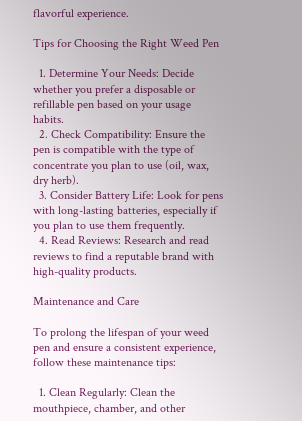flavorful experience.

Tips for Choosing the Right Weed Pen

  1. Determine Your Needs: Decide whether you prefer a disposable or refillable pen based on your usage habits.
  2. Check Compatibility: Ensure the pen is compatible with the type of concentrate you plan to use (oil, wax, dry herb).
  3. Consider Battery Life: Look for pens with long-lasting batteries, especially if you plan to use them frequently.
  4. Read Reviews: Research and read reviews to find a reputable brand with high-quality products.

Maintenance and Care

To prolong the lifespan of your weed pen and ensure a consistent experience, follow these maintenance tips:

  1. Clean Regularly: Clean the mouthpiece, chamber, and other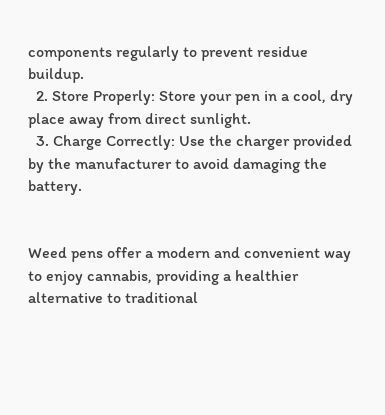components regularly to prevent residue buildup.
  2. Store Properly: Store your pen in a cool, dry place away from direct sunlight.
  3. Charge Correctly: Use the charger provided by the manufacturer to avoid damaging the battery.


Weed pens offer a modern and convenient way to enjoy cannabis, providing a healthier alternative to traditional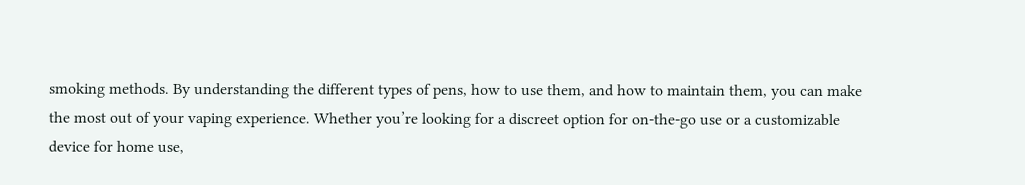smoking methods. By understanding the different types of pens, how to use them, and how to maintain them, you can make the most out of your vaping experience. Whether you’re looking for a discreet option for on-the-go use or a customizable device for home use,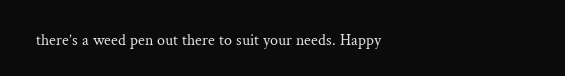there’s a weed pen out there to suit your needs. Happy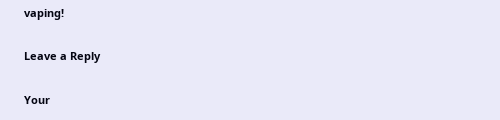vaping!

Leave a Reply

Your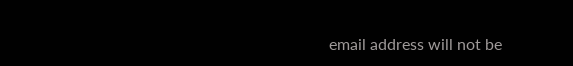email address will not be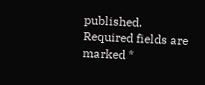published. Required fields are marked *